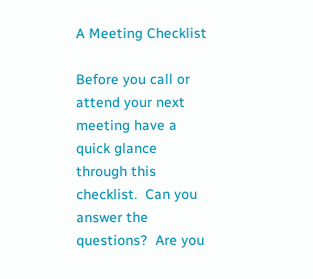A Meeting Checklist

Before you call or attend your next meeting have a quick glance through this checklist.  Can you answer the questions?  Are you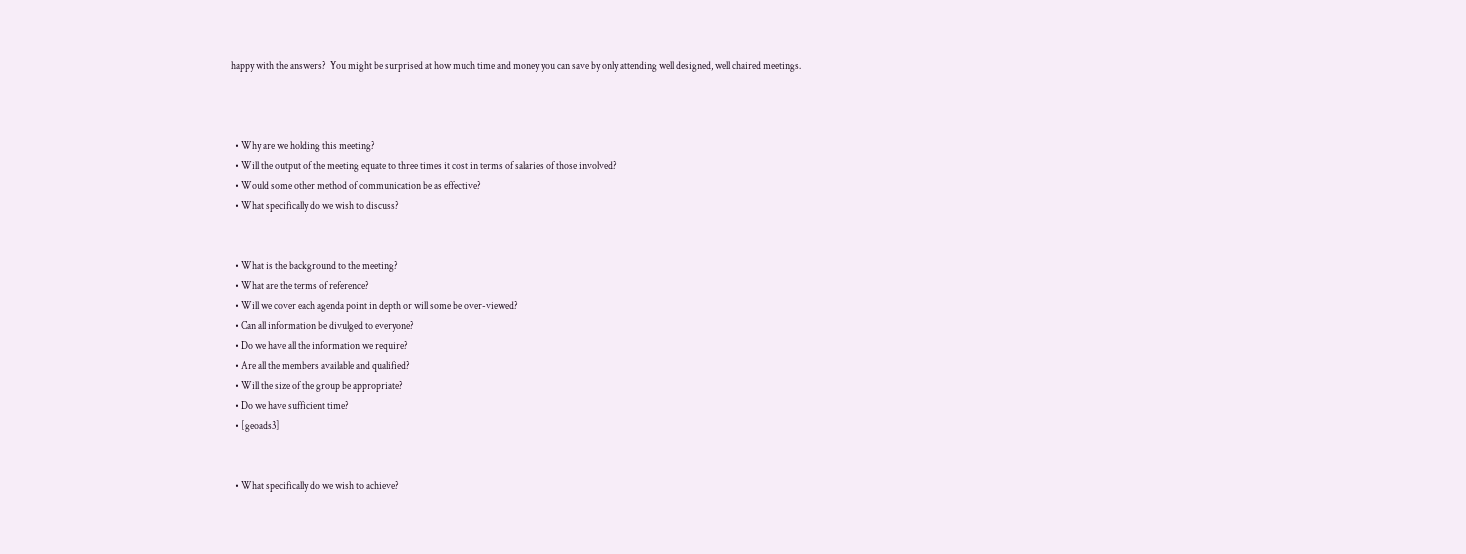happy with the answers?  You might be surprised at how much time and money you can save by only attending well designed, well chaired meetings.



  • Why are we holding this meeting?
  • Will the output of the meeting equate to three times it cost in terms of salaries of those involved?
  • Would some other method of communication be as effective?
  • What specifically do we wish to discuss?


  • What is the background to the meeting?
  • What are the terms of reference?
  • Will we cover each agenda point in depth or will some be over-viewed?
  • Can all information be divulged to everyone?
  • Do we have all the information we require?
  • Are all the members available and qualified?
  • Will the size of the group be appropriate?
  • Do we have sufficient time?
  • [geoads3]


  • What specifically do we wish to achieve?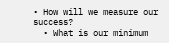• How will we measure our success?
  • What is our minimum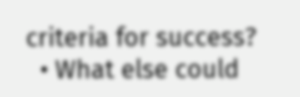criteria for success?
  • What else could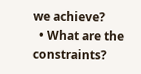we achieve?
  • What are the constraints?